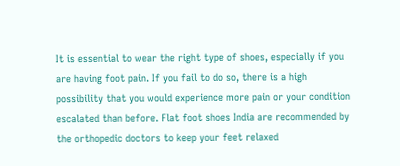It is essential to wear the right type of shoes, especially if you are having foot pain. If you fail to do so, there is a high possibility that you would experience more pain or your condition escalated than before. Flat foot shoes India are recommended by the orthopedic doctors to keep your feet relaxed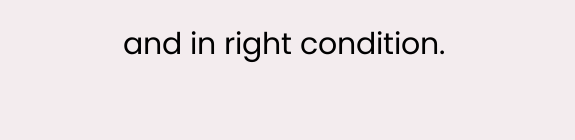and in right condition.